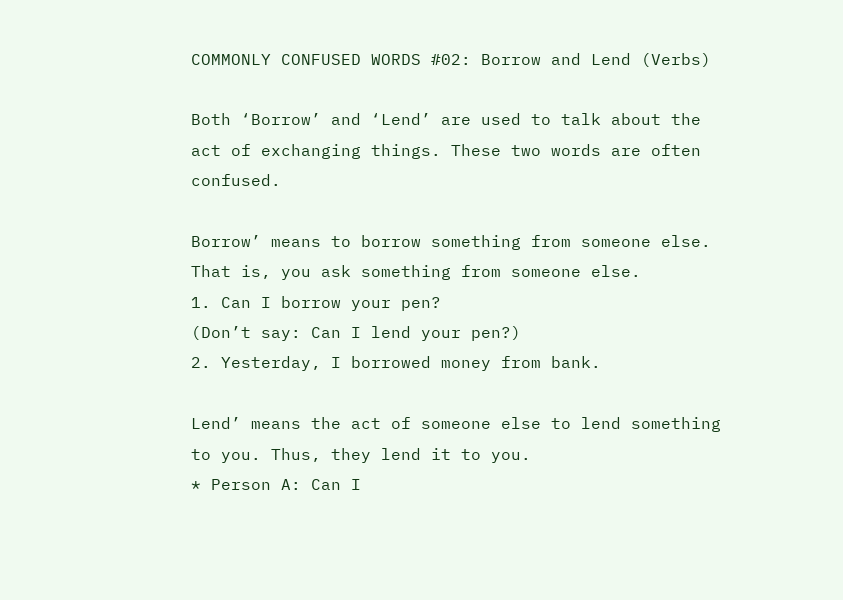COMMONLY CONFUSED WORDS #02: Borrow and Lend (Verbs)

Both ‘Borrow’ and ‘Lend’ are used to talk about the act of exchanging things. These two words are often confused.

Borrow’ means to borrow something from someone else. That is, you ask something from someone else.
1. Can I borrow your pen?
(Don’t say: Can I lend your pen?)
2. Yesterday, I borrowed money from bank.

Lend’ means the act of someone else to lend something to you. Thus, they lend it to you.
* Person A: Can I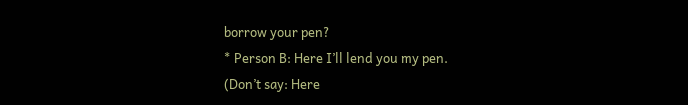borrow your pen?
* Person B: Here I’ll lend you my pen.
(Don’t say: Here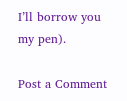I’ll borrow you my pen).

Post a Comment